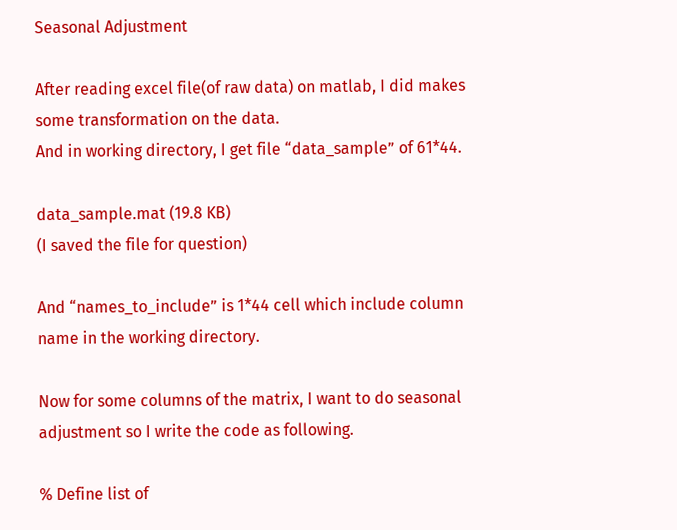Seasonal Adjustment

After reading excel file(of raw data) on matlab, I did makes some transformation on the data.
And in working directory, I get file “data_sample” of 61*44.

data_sample.mat (19.8 KB)
(I saved the file for question)

And “names_to_include” is 1*44 cell which include column name in the working directory.

Now for some columns of the matrix, I want to do seasonal adjustment so I write the code as following.

% Define list of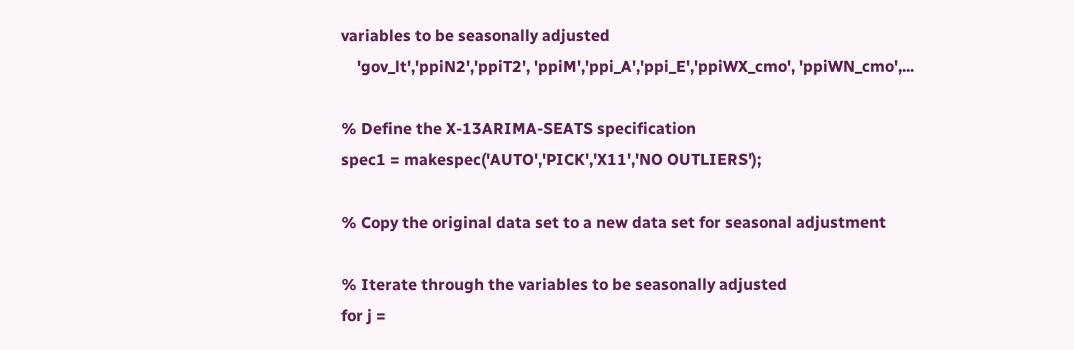variables to be seasonally adjusted
    'gov_lt','ppiN2','ppiT2', 'ppiM','ppi_A','ppi_E','ppiWX_cmo', 'ppiWN_cmo',...

% Define the X-13ARIMA-SEATS specification
spec1 = makespec('AUTO','PICK','X11','NO OUTLIERS');

% Copy the original data set to a new data set for seasonal adjustment

% Iterate through the variables to be seasonally adjusted
for j =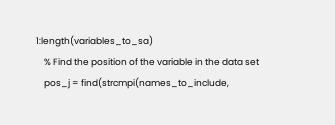1:length(variables_to_sa)
    % Find the position of the variable in the data set
    pos_j = find(strcmpi(names_to_include,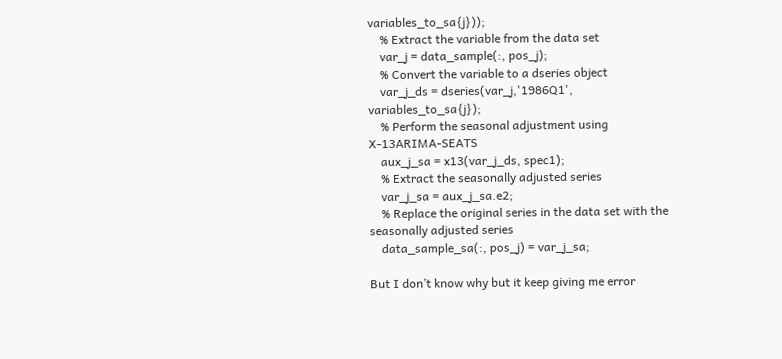variables_to_sa{j}));
    % Extract the variable from the data set
    var_j = data_sample(:, pos_j);
    % Convert the variable to a dseries object
    var_j_ds = dseries(var_j,'1986Q1', variables_to_sa{j});
    % Perform the seasonal adjustment using X-13ARIMA-SEATS
    aux_j_sa = x13(var_j_ds, spec1);
    % Extract the seasonally adjusted series
    var_j_sa = aux_j_sa.e2;
    % Replace the original series in the data set with the seasonally adjusted series
    data_sample_sa(:, pos_j) = var_j_sa;

But I don’t know why but it keep giving me error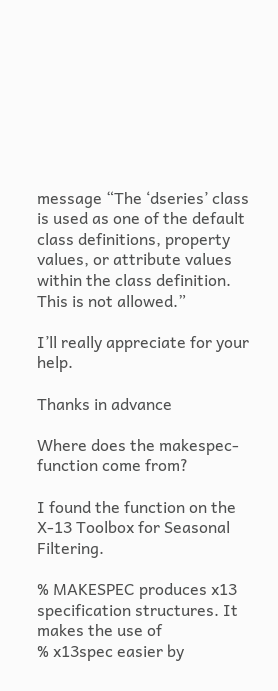message “The ‘dseries’ class is used as one of the default class definitions, property values, or attribute values within the class definition. This is not allowed.”

I’ll really appreciate for your help.

Thanks in advance

Where does the makespec-function come from?

I found the function on the X-13 Toolbox for Seasonal Filtering.

% MAKESPEC produces x13 specification structures. It makes the use of
% x13spec easier by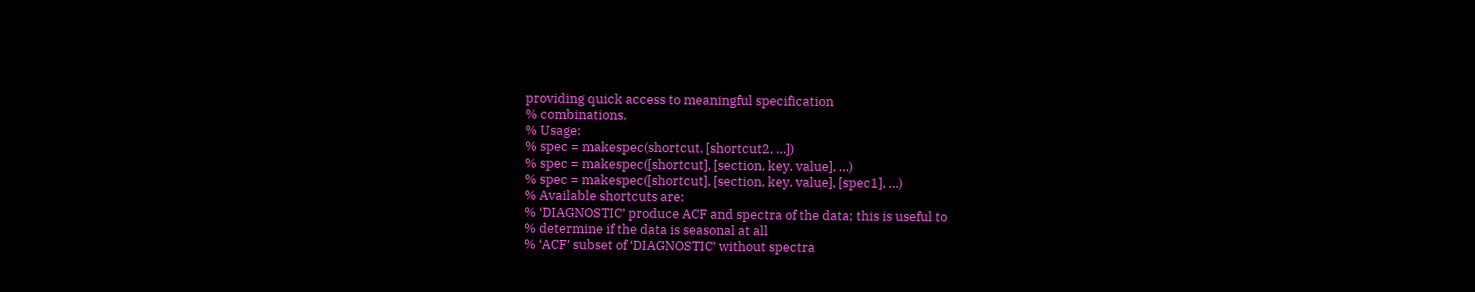providing quick access to meaningful specification
% combinations.
% Usage:
% spec = makespec(shortcut, [shortcut2, …])
% spec = makespec([shortcut], [section, key, value], …)
% spec = makespec([shortcut], [section, key, value], [spec1], …)
% Available shortcuts are:
% ‘DIAGNOSTIC’ produce ACF and spectra of the data; this is useful to
% determine if the data is seasonal at all
% ‘ACF’ subset of ‘DIAGNOSTIC’ without spectra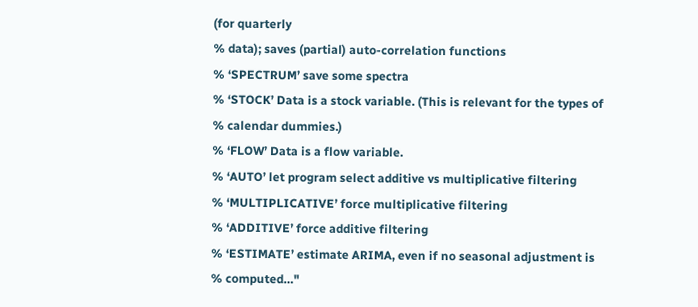(for quarterly
% data); saves (partial) auto-correlation functions
% ‘SPECTRUM’ save some spectra
% ‘STOCK’ Data is a stock variable. (This is relevant for the types of
% calendar dummies.)
% ‘FLOW’ Data is a flow variable.
% ‘AUTO’ let program select additive vs multiplicative filtering
% ‘MULTIPLICATIVE’ force multiplicative filtering
% ‘ADDITIVE’ force additive filtering
% ‘ESTIMATE’ estimate ARIMA, even if no seasonal adjustment is
% computed…"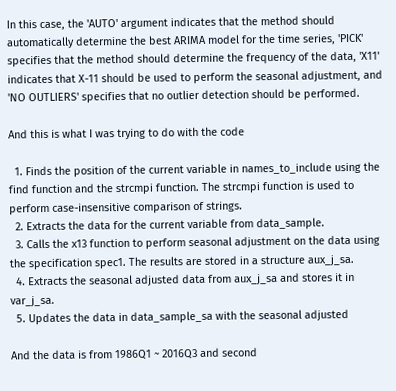In this case, the 'AUTO' argument indicates that the method should automatically determine the best ARIMA model for the time series, 'PICK' specifies that the method should determine the frequency of the data, 'X11' indicates that X-11 should be used to perform the seasonal adjustment, and 'NO OUTLIERS' specifies that no outlier detection should be performed.

And this is what I was trying to do with the code

  1. Finds the position of the current variable in names_to_include using the find function and the strcmpi function. The strcmpi function is used to perform case-insensitive comparison of strings.
  2. Extracts the data for the current variable from data_sample.
  3. Calls the x13 function to perform seasonal adjustment on the data using the specification spec1. The results are stored in a structure aux_j_sa.
  4. Extracts the seasonal adjusted data from aux_j_sa and stores it in var_j_sa.
  5. Updates the data in data_sample_sa with the seasonal adjusted

And the data is from 1986Q1 ~ 2016Q3 and second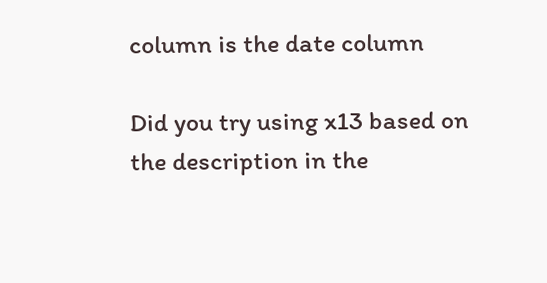column is the date column

Did you try using x13 based on the description in the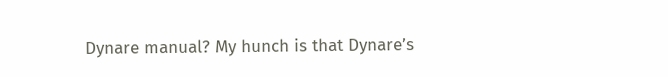Dynare manual? My hunch is that Dynare’s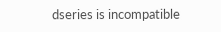dseries is incompatible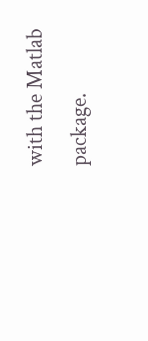with the Matlab package.